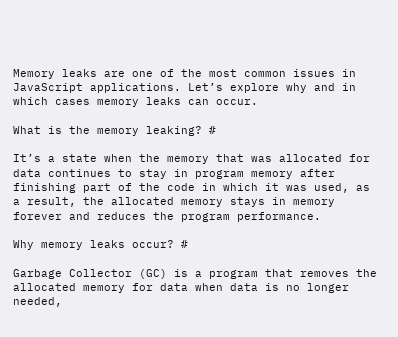Memory leaks are one of the most common issues in JavaScript applications. Let’s explore why and in which cases memory leaks can occur.

What is the memory leaking? #

It’s a state when the memory that was allocated for data continues to stay in program memory after finishing part of the code in which it was used, as a result, the allocated memory stays in memory forever and reduces the program performance.

Why memory leaks occur? #

Garbage Collector (GC) is a program that removes the allocated memory for data when data is no longer needed,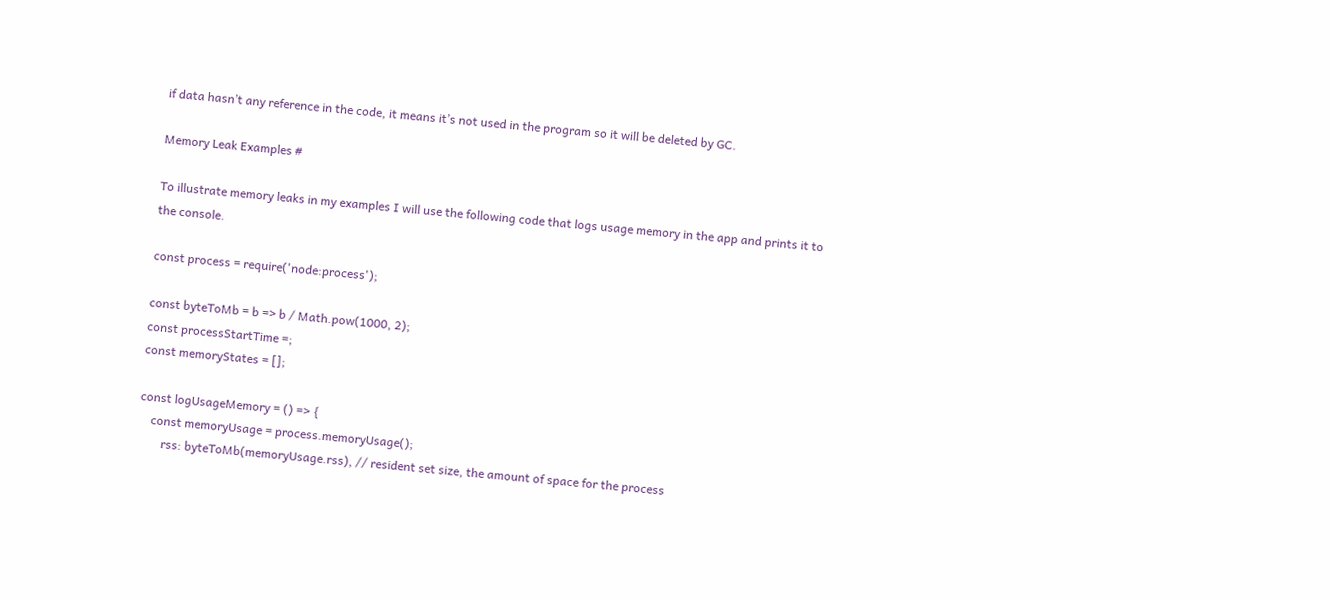if data hasn’t any reference in the code, it means it’s not used in the program so it will be deleted by GC.

Memory Leak Examples #

To illustrate memory leaks in my examples I will use the following code that logs usage memory in the app and prints it to the console.

const process = require('node:process');

const byteToMb = b => b / Math.pow(1000, 2);
const processStartTime =;
const memoryStates = [];

const logUsageMemory = () => {
    const memoryUsage = process.memoryUsage();
        rss: byteToMb(memoryUsage.rss), // resident set size, the amount of space for the process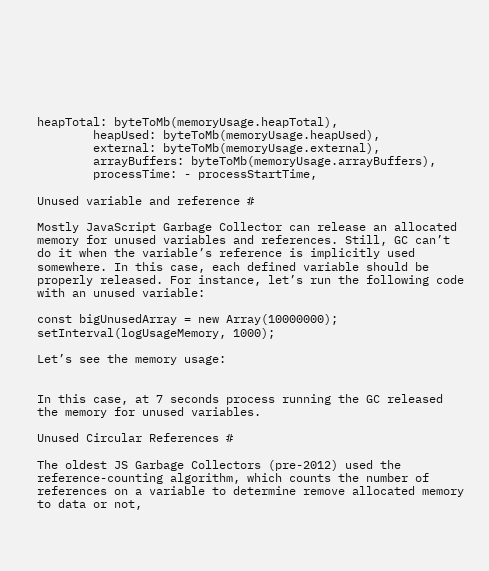heapTotal: byteToMb(memoryUsage.heapTotal),
        heapUsed: byteToMb(memoryUsage.heapUsed),
        external: byteToMb(memoryUsage.external),
        arrayBuffers: byteToMb(memoryUsage.arrayBuffers),
        processTime: - processStartTime,

Unused variable and reference #

Mostly JavaScript Garbage Collector can release an allocated memory for unused variables and references. Still, GC can’t do it when the variable’s reference is implicitly used somewhere. In this case, each defined variable should be properly released. For instance, let’s run the following code with an unused variable:

const bigUnusedArray = new Array(10000000);
setInterval(logUsageMemory, 1000);

Let’s see the memory usage:


In this case, at 7 seconds process running the GC released the memory for unused variables.

Unused Circular References #

The oldest JS Garbage Collectors (pre-2012) used the reference-counting algorithm, which counts the number of references on a variable to determine remove allocated memory to data or not,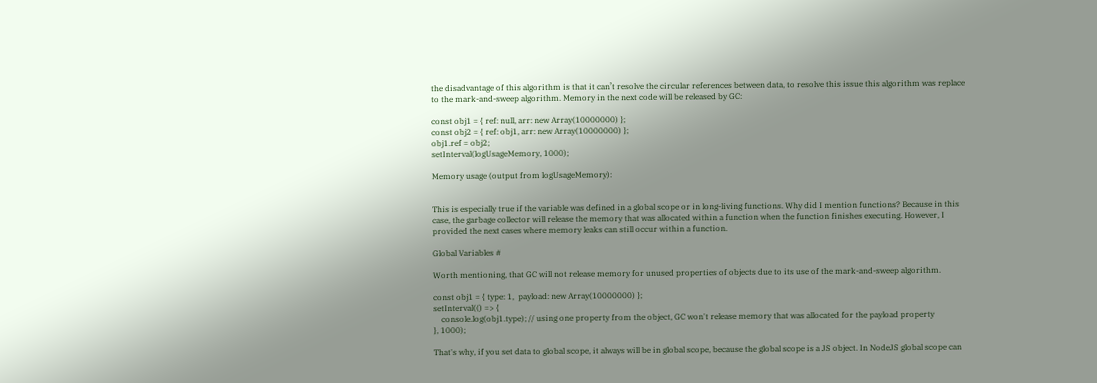the disadvantage of this algorithm is that it can’t resolve the circular references between data, to resolve this issue this algorithm was replace to the mark-and-sweep algorithm. Memory in the next code will be released by GC:

const obj1 = { ref: null, arr: new Array(10000000) };
const obj2 = { ref: obj1, arr: new Array(10000000) };
obj1.ref = obj2;
setInterval(logUsageMemory, 1000);

Memory usage (output from logUsageMemory):


This is especially true if the variable was defined in a global scope or in long-living functions. Why did I mention functions? Because in this case, the garbage collector will release the memory that was allocated within a function when the function finishes executing. However, I provided the next cases where memory leaks can still occur within a function.

Global Variables #

Worth mentioning, that GC will not release memory for unused properties of objects due to its use of the mark-and-sweep algorithm.

const obj1 = { type: 1,  payload: new Array(10000000) };
setInterval(() => {
    console.log(obj1.type); // using one property from the object, GC won't release memory that was allocated for the payload property
}, 1000);

That's why, if you set data to global scope, it always will be in global scope, because the global scope is a JS object. In NodeJS global scope can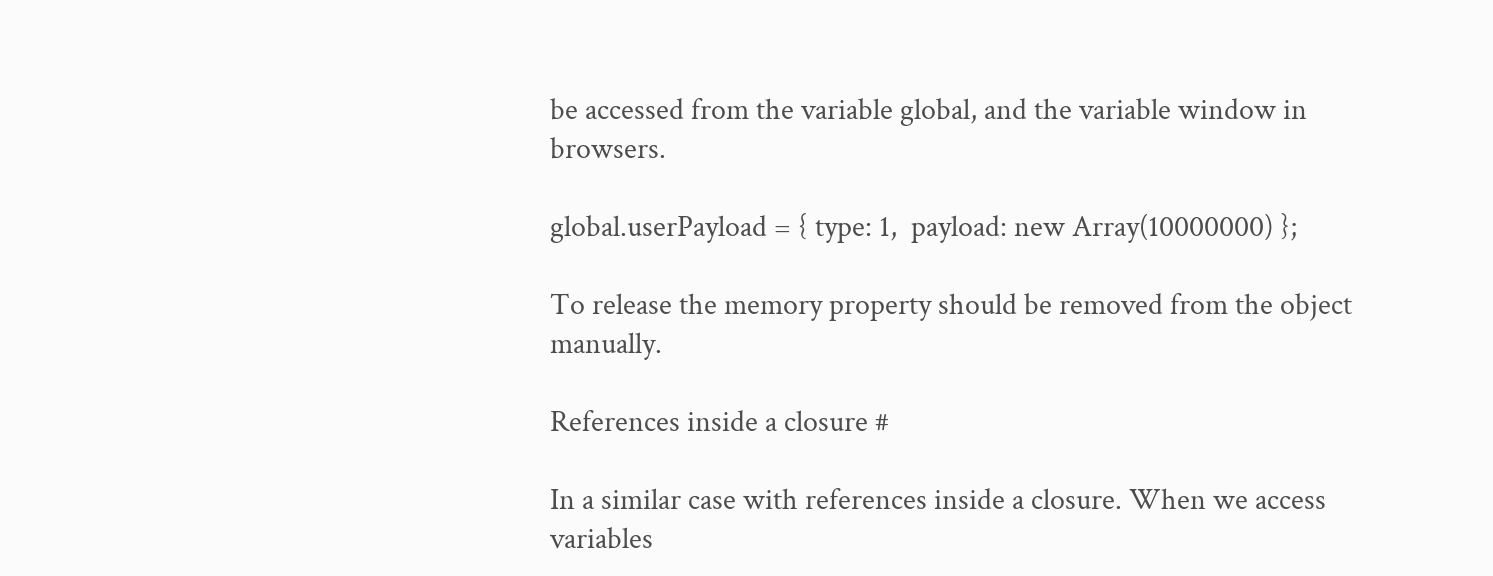be accessed from the variable global, and the variable window in browsers.

global.userPayload = { type: 1,  payload: new Array(10000000) };

To release the memory property should be removed from the object manually.

References inside a closure #

In a similar case with references inside a closure. When we access variables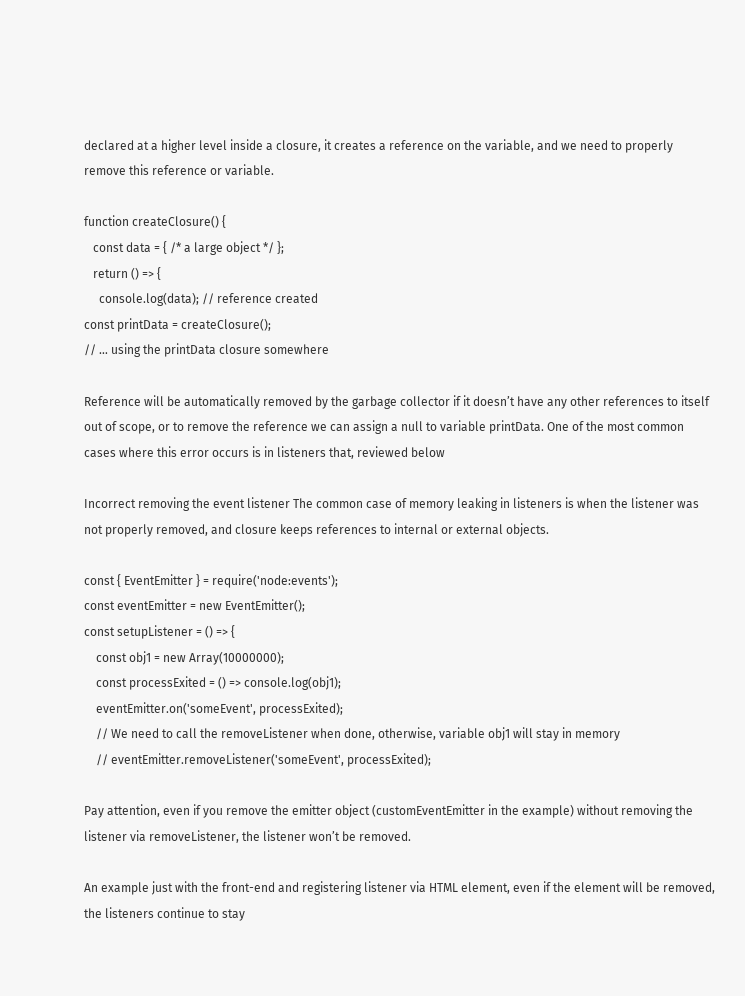declared at a higher level inside a closure, it creates a reference on the variable, and we need to properly remove this reference or variable.

function createClosure() {
   const data = { /* a large object */ };
   return () => {
     console.log(data); // reference created
const printData = createClosure();
// … using the printData closure somewhere

Reference will be automatically removed by the garbage collector if it doesn’t have any other references to itself out of scope, or to remove the reference we can assign a null to variable printData. One of the most common cases where this error occurs is in listeners that, reviewed below

Incorrect removing the event listener The common case of memory leaking in listeners is when the listener was not properly removed, and closure keeps references to internal or external objects.

const { EventEmitter } = require('node:events');
const eventEmitter = new EventEmitter();
const setupListener = () => {
    const obj1 = new Array(10000000);
    const processExited = () => console.log(obj1);
    eventEmitter.on('someEvent', processExited);
    // We need to call the removeListener when done, otherwise, variable obj1 will stay in memory
    // eventEmitter.removeListener('someEvent', processExited);

Pay attention, even if you remove the emitter object (customEventEmitter in the example) without removing the listener via removeListener, the listener won’t be removed.

An example just with the front-end and registering listener via HTML element, even if the element will be removed, the listeners continue to stay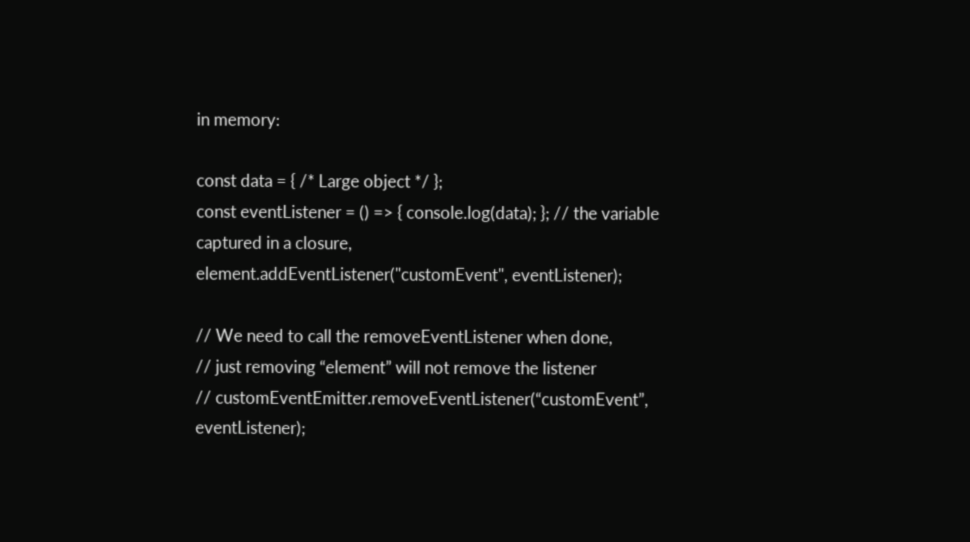in memory:

const data = { /* Large object */ };
const eventListener = () => { console.log(data); }; // the variable captured in a closure,
element.addEventListener("customEvent", eventListener);

// We need to call the removeEventListener when done,
// just removing “element” will not remove the listener
// customEventEmitter.removeEventListener(“customEvent”, eventListener);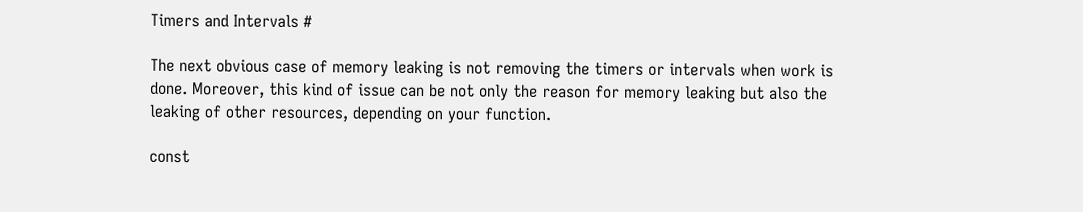Timers and Intervals #

The next obvious case of memory leaking is not removing the timers or intervals when work is done. Moreover, this kind of issue can be not only the reason for memory leaking but also the leaking of other resources, depending on your function.

const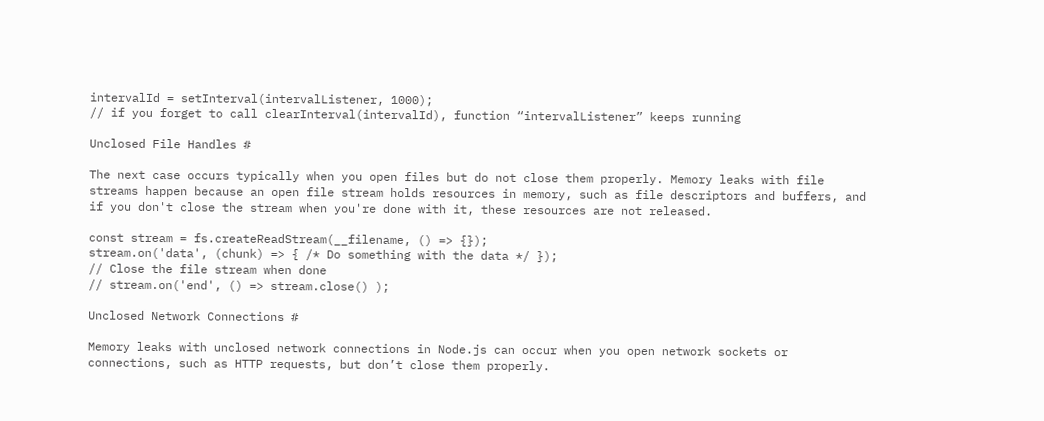intervalId = setInterval(intervalListener, 1000);
// if you forget to call clearInterval(intervalId), function “intervalListener” keeps running

Unclosed File Handles #

The next case occurs typically when you open files but do not close them properly. Memory leaks with file streams happen because an open file stream holds resources in memory, such as file descriptors and buffers, and if you don't close the stream when you're done with it, these resources are not released.

const stream = fs.createReadStream(__filename, () => {});
stream.on('data', (chunk) => { /* Do something with the data */ });
// Close the file stream when done
// stream.on('end', () => stream.close() );

Unclosed Network Connections #

Memory leaks with unclosed network connections in Node.js can occur when you open network sockets or connections, such as HTTP requests, but don’t close them properly.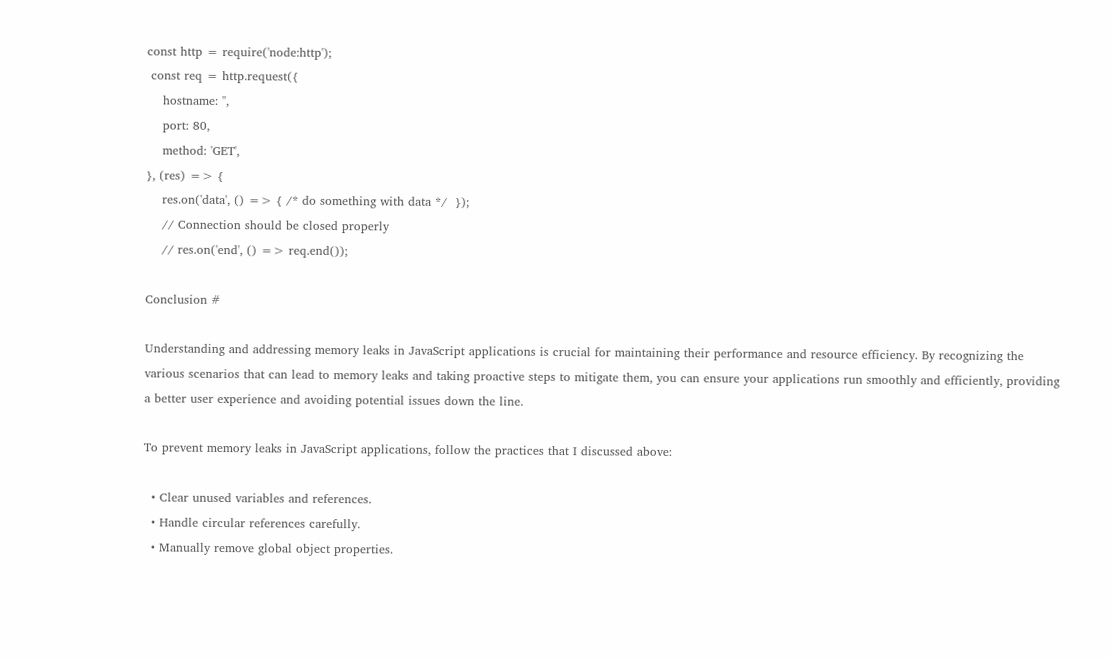const http = require('node:http');
 const req = http.request({
    hostname: '',
    port: 80,
    method: 'GET',
}, (res) => {
    res.on('data', () => { /* do something with data */  });
    // Connection should be closed properly
    // res.on('end', () => req.end());

Conclusion #

Understanding and addressing memory leaks in JavaScript applications is crucial for maintaining their performance and resource efficiency. By recognizing the various scenarios that can lead to memory leaks and taking proactive steps to mitigate them, you can ensure your applications run smoothly and efficiently, providing a better user experience and avoiding potential issues down the line.

To prevent memory leaks in JavaScript applications, follow the practices that I discussed above:

  • Clear unused variables and references.
  • Handle circular references carefully.
  • Manually remove global object properties.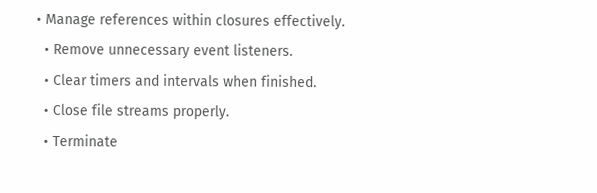• Manage references within closures effectively.
  • Remove unnecessary event listeners.
  • Clear timers and intervals when finished.
  • Close file streams properly.
  • Terminate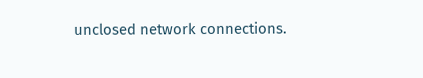unclosed network connections.